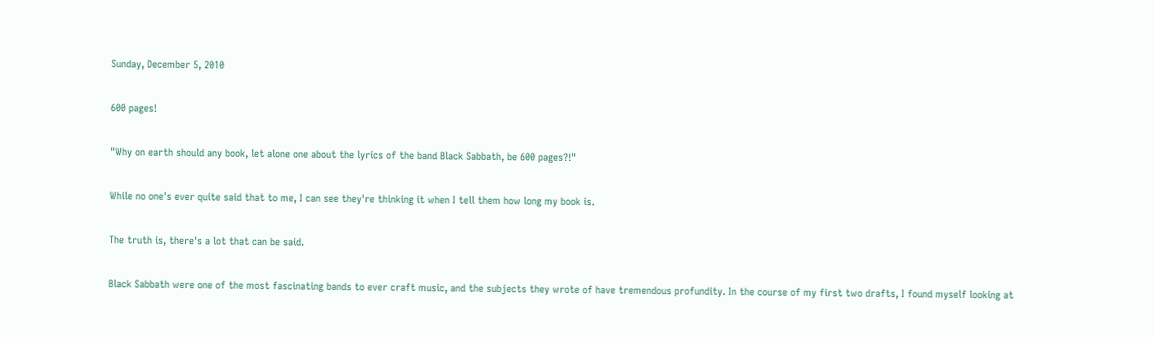Sunday, December 5, 2010

600 pages!

"Why on earth should any book, let alone one about the lyrics of the band Black Sabbath, be 600 pages?!"

While no one's ever quite said that to me, I can see they're thinking it when I tell them how long my book is.

The truth is, there's a lot that can be said.

Black Sabbath were one of the most fascinating bands to ever craft music, and the subjects they wrote of have tremendous profundity. In the course of my first two drafts, I found myself looking at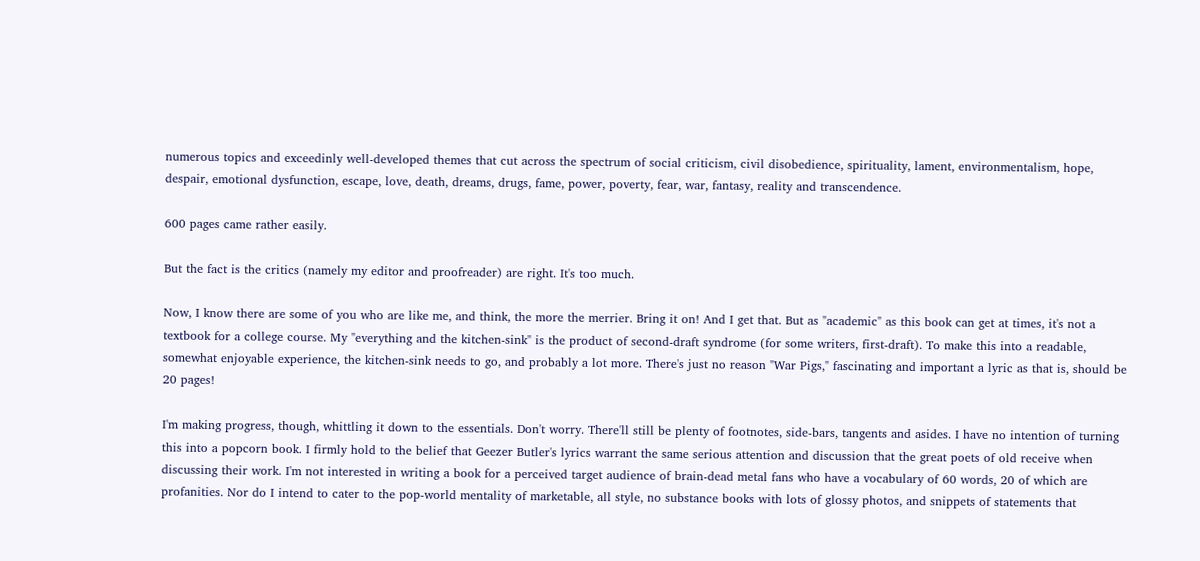numerous topics and exceedinly well-developed themes that cut across the spectrum of social criticism, civil disobedience, spirituality, lament, environmentalism, hope, despair, emotional dysfunction, escape, love, death, dreams, drugs, fame, power, poverty, fear, war, fantasy, reality and transcendence.

600 pages came rather easily.

But the fact is the critics (namely my editor and proofreader) are right. It's too much.

Now, I know there are some of you who are like me, and think, the more the merrier. Bring it on! And I get that. But as "academic" as this book can get at times, it's not a textbook for a college course. My "everything and the kitchen-sink" is the product of second-draft syndrome (for some writers, first-draft). To make this into a readable, somewhat enjoyable experience, the kitchen-sink needs to go, and probably a lot more. There's just no reason "War Pigs," fascinating and important a lyric as that is, should be 20 pages!

I'm making progress, though, whittling it down to the essentials. Don't worry. There'll still be plenty of footnotes, side-bars, tangents and asides. I have no intention of turning this into a popcorn book. I firmly hold to the belief that Geezer Butler's lyrics warrant the same serious attention and discussion that the great poets of old receive when discussing their work. I'm not interested in writing a book for a perceived target audience of brain-dead metal fans who have a vocabulary of 60 words, 20 of which are profanities. Nor do I intend to cater to the pop-world mentality of marketable, all style, no substance books with lots of glossy photos, and snippets of statements that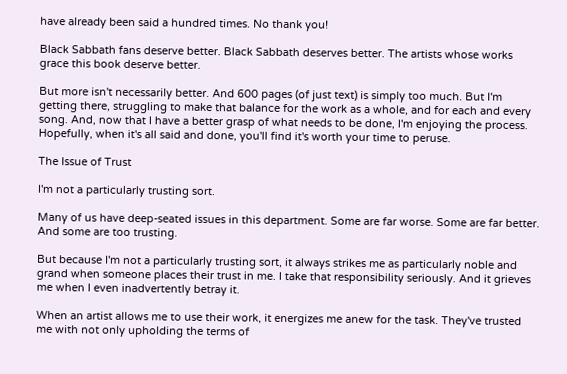have already been said a hundred times. No thank you!

Black Sabbath fans deserve better. Black Sabbath deserves better. The artists whose works grace this book deserve better.

But more isn't necessarily better. And 600 pages (of just text) is simply too much. But I'm getting there, struggling to make that balance for the work as a whole, and for each and every song. And, now that I have a better grasp of what needs to be done, I'm enjoying the process. Hopefully, when it's all said and done, you'll find it's worth your time to peruse.

The Issue of Trust

I'm not a particularly trusting sort.

Many of us have deep-seated issues in this department. Some are far worse. Some are far better. And some are too trusting.

But because I'm not a particularly trusting sort, it always strikes me as particularly noble and grand when someone places their trust in me. I take that responsibility seriously. And it grieves me when I even inadvertently betray it.

When an artist allows me to use their work, it energizes me anew for the task. They've trusted me with not only upholding the terms of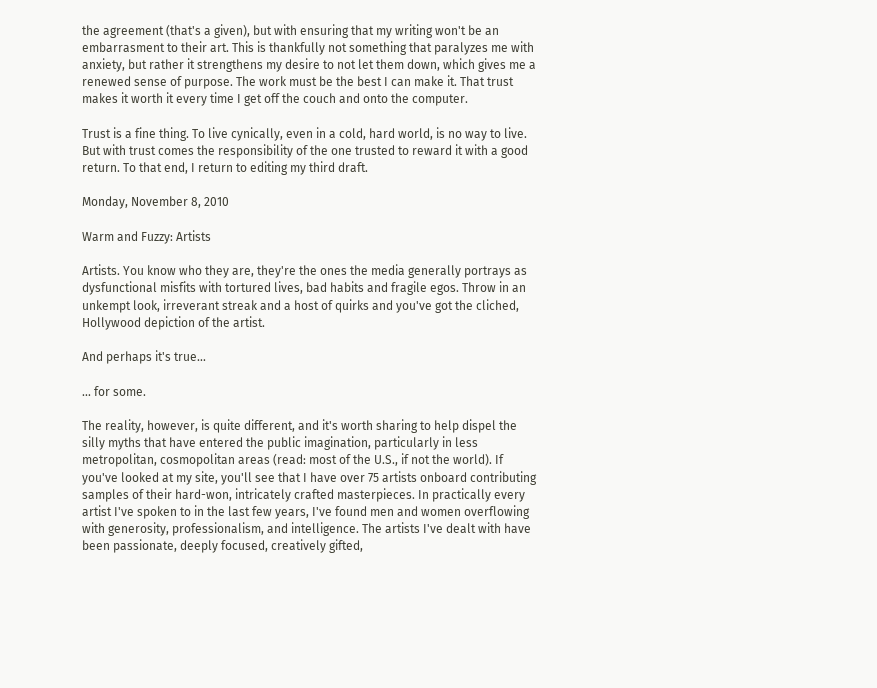the agreement (that's a given), but with ensuring that my writing won't be an embarrasment to their art. This is thankfully not something that paralyzes me with anxiety, but rather it strengthens my desire to not let them down, which gives me a renewed sense of purpose. The work must be the best I can make it. That trust makes it worth it every time I get off the couch and onto the computer.

Trust is a fine thing. To live cynically, even in a cold, hard world, is no way to live. But with trust comes the responsibility of the one trusted to reward it with a good return. To that end, I return to editing my third draft.

Monday, November 8, 2010

Warm and Fuzzy: Artists

Artists. You know who they are, they're the ones the media generally portrays as dysfunctional misfits with tortured lives, bad habits and fragile egos. Throw in an unkempt look, irreverant streak and a host of quirks and you've got the cliched, Hollywood depiction of the artist.

And perhaps it's true...

... for some.

The reality, however, is quite different, and it's worth sharing to help dispel the silly myths that have entered the public imagination, particularly in less metropolitan, cosmopolitan areas (read: most of the U.S., if not the world). If you've looked at my site, you'll see that I have over 75 artists onboard contributing samples of their hard-won, intricately crafted masterpieces. In practically every artist I've spoken to in the last few years, I've found men and women overflowing with generosity, professionalism, and intelligence. The artists I've dealt with have been passionate, deeply focused, creatively gifted,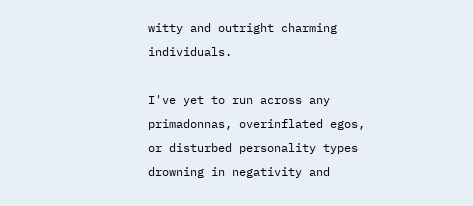witty and outright charming individuals.

I've yet to run across any primadonnas, overinflated egos, or disturbed personality types drowning in negativity and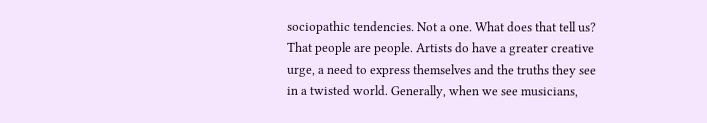sociopathic tendencies. Not a one. What does that tell us? That people are people. Artists do have a greater creative urge, a need to express themselves and the truths they see in a twisted world. Generally, when we see musicians,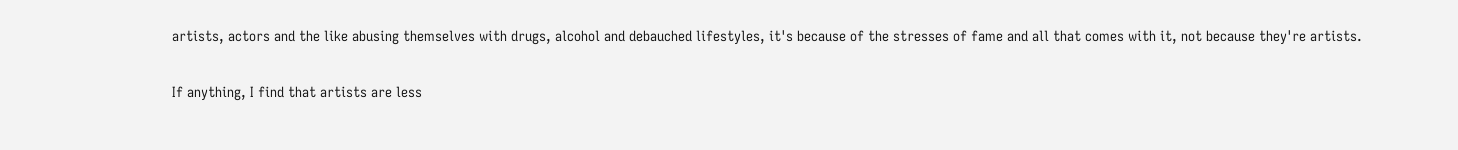artists, actors and the like abusing themselves with drugs, alcohol and debauched lifestyles, it's because of the stresses of fame and all that comes with it, not because they're artists.

If anything, I find that artists are less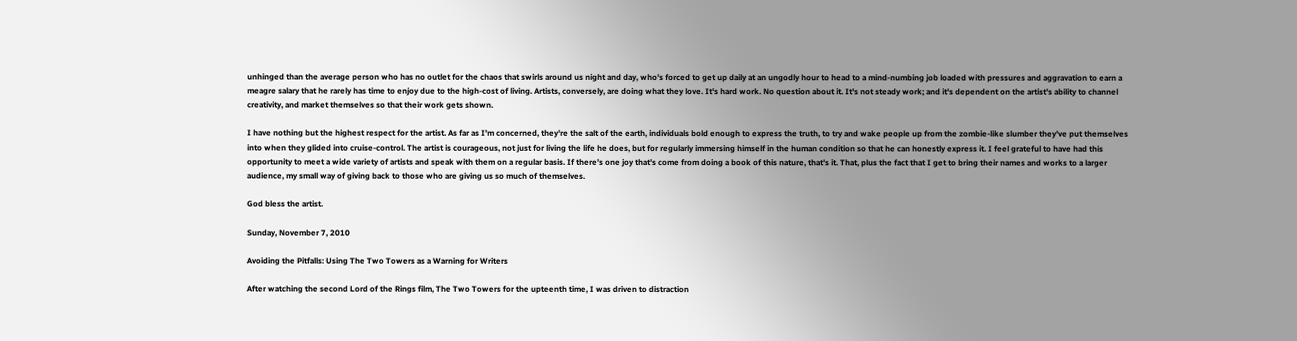unhinged than the average person who has no outlet for the chaos that swirls around us night and day, who's forced to get up daily at an ungodly hour to head to a mind-numbing job loaded with pressures and aggravation to earn a meagre salary that he rarely has time to enjoy due to the high-cost of living. Artists, conversely, are doing what they love. It's hard work. No question about it. It's not steady work; and it's dependent on the artist's ability to channel creativity, and market themselves so that their work gets shown.

I have nothing but the highest respect for the artist. As far as I'm concerned, they're the salt of the earth, individuals bold enough to express the truth, to try and wake people up from the zombie-like slumber they've put themselves into when they glided into cruise-control. The artist is courageous, not just for living the life he does, but for regularly immersing himself in the human condition so that he can honestly express it. I feel grateful to have had this opportunity to meet a wide variety of artists and speak with them on a regular basis. If there's one joy that's come from doing a book of this nature, that's it. That, plus the fact that I get to bring their names and works to a larger audience, my small way of giving back to those who are giving us so much of themselves.

God bless the artist.

Sunday, November 7, 2010

Avoiding the Pitfalls: Using The Two Towers as a Warning for Writers

After watching the second Lord of the Rings film, The Two Towers for the upteenth time, I was driven to distraction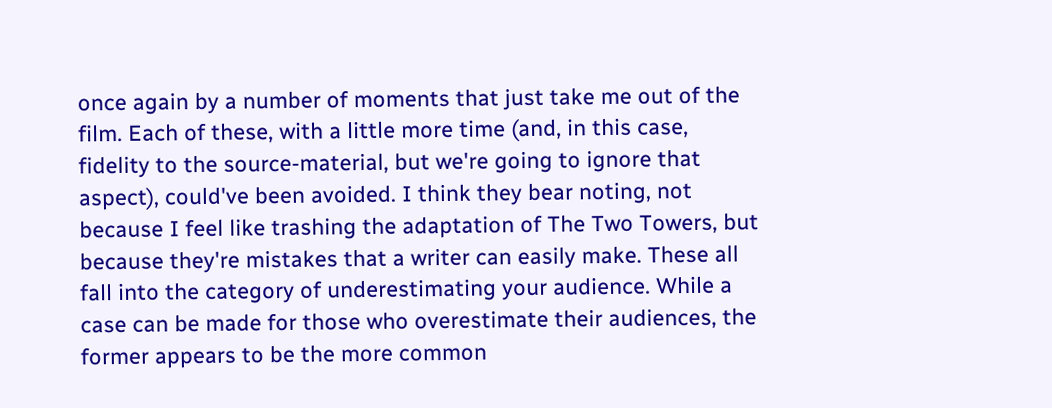once again by a number of moments that just take me out of the film. Each of these, with a little more time (and, in this case, fidelity to the source-material, but we're going to ignore that aspect), could've been avoided. I think they bear noting, not because I feel like trashing the adaptation of The Two Towers, but because they're mistakes that a writer can easily make. These all fall into the category of underestimating your audience. While a case can be made for those who overestimate their audiences, the former appears to be the more common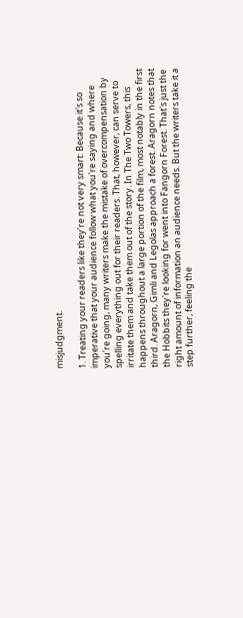misjudgment.

1. Treating your readers like they're not very smart: Because it's so imperative that your audience follow what you're saying and where you're going, many writers make the mistake of overcompensation by spelling everything out for their readers. That, however, can serve to irritate them and take them out of the story. In The Two Towers, this happens throughout a large portion of the film, most notably in the first third. Aragorn, Gimli and Legolas approach a forest. Aragorn notes that the Hobbits they're looking for went into Fangorn Forest. That's just the right amount of information an audience needs. But the writers take it a step further, feeling the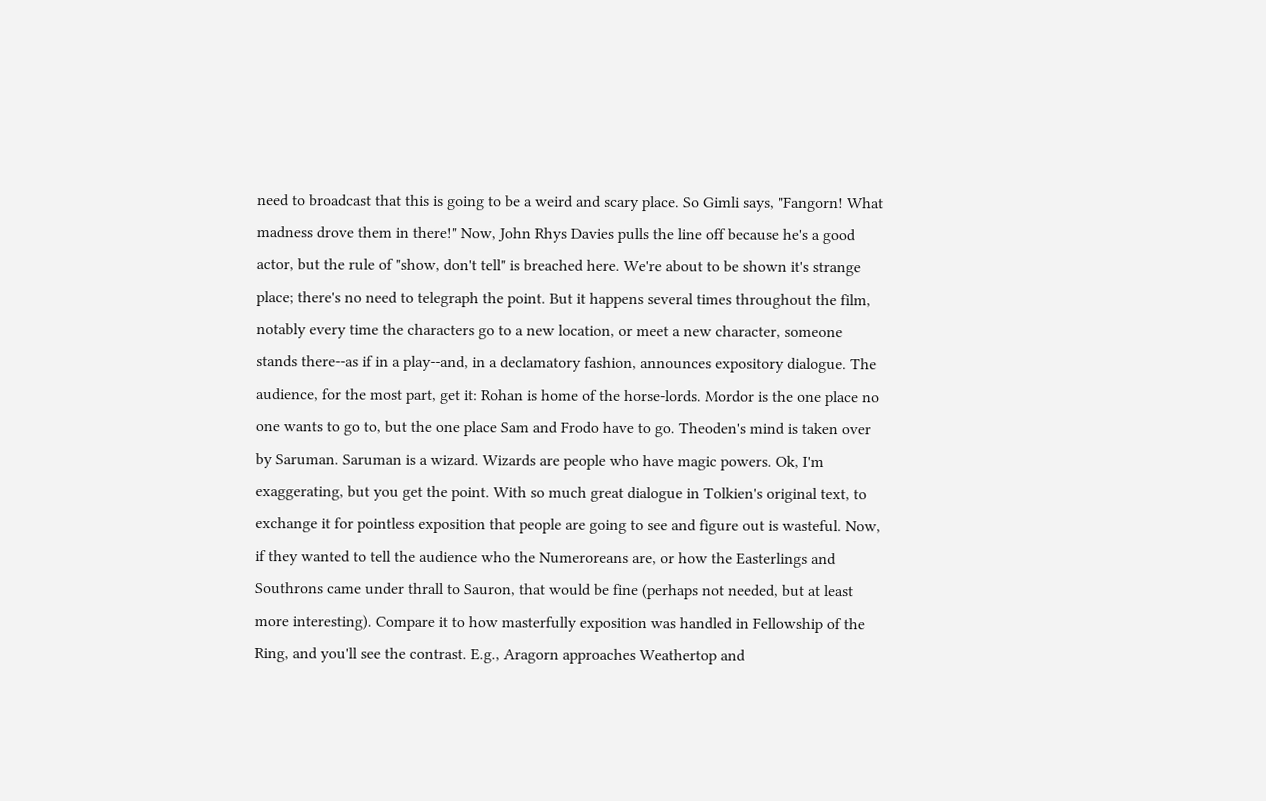need to broadcast that this is going to be a weird and scary place. So Gimli says, "Fangorn! What madness drove them in there!" Now, John Rhys Davies pulls the line off because he's a good actor, but the rule of "show, don't tell" is breached here. We're about to be shown it's strange place; there's no need to telegraph the point. But it happens several times throughout the film, notably every time the characters go to a new location, or meet a new character, someone stands there--as if in a play--and, in a declamatory fashion, announces expository dialogue. The audience, for the most part, get it: Rohan is home of the horse-lords. Mordor is the one place no one wants to go to, but the one place Sam and Frodo have to go. Theoden's mind is taken over by Saruman. Saruman is a wizard. Wizards are people who have magic powers. Ok, I'm exaggerating, but you get the point. With so much great dialogue in Tolkien's original text, to exchange it for pointless exposition that people are going to see and figure out is wasteful. Now, if they wanted to tell the audience who the Numeroreans are, or how the Easterlings and Southrons came under thrall to Sauron, that would be fine (perhaps not needed, but at least more interesting). Compare it to how masterfully exposition was handled in Fellowship of the Ring, and you'll see the contrast. E.g., Aragorn approaches Weathertop and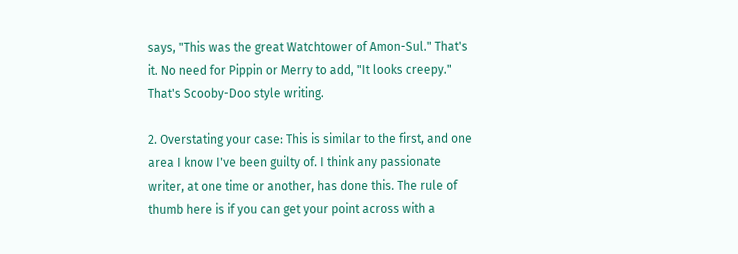says, "This was the great Watchtower of Amon-Sul." That's it. No need for Pippin or Merry to add, "It looks creepy." That's Scooby-Doo style writing.

2. Overstating your case: This is similar to the first, and one area I know I've been guilty of. I think any passionate writer, at one time or another, has done this. The rule of thumb here is if you can get your point across with a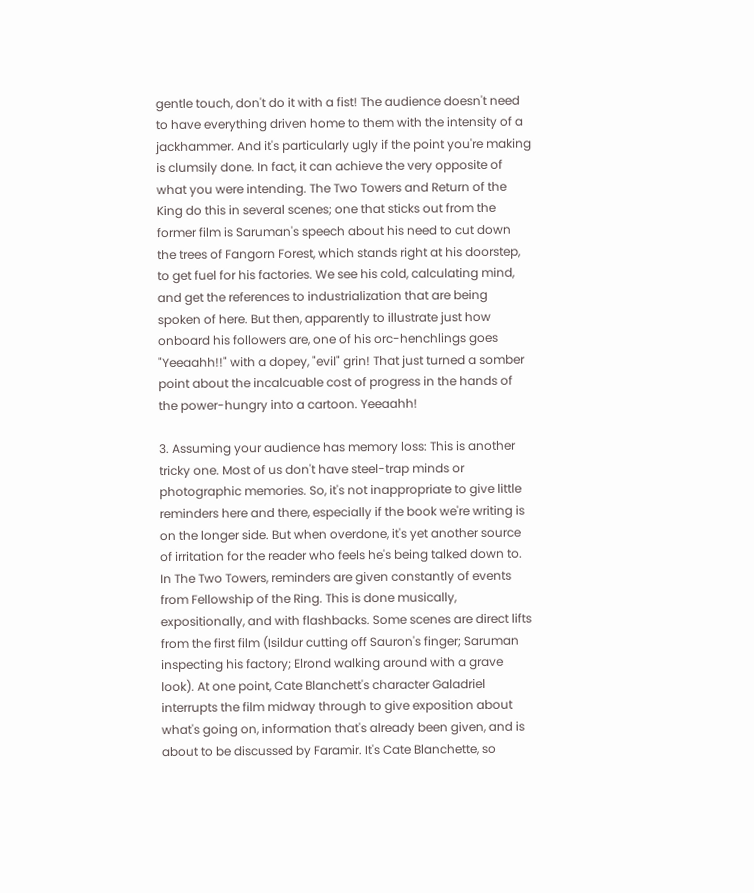gentle touch, don't do it with a fist! The audience doesn't need to have everything driven home to them with the intensity of a jackhammer. And it's particularly ugly if the point you're making is clumsily done. In fact, it can achieve the very opposite of what you were intending. The Two Towers and Return of the King do this in several scenes; one that sticks out from the former film is Saruman's speech about his need to cut down the trees of Fangorn Forest, which stands right at his doorstep, to get fuel for his factories. We see his cold, calculating mind, and get the references to industrialization that are being spoken of here. But then, apparently to illustrate just how onboard his followers are, one of his orc-henchlings goes "Yeeaahh!!" with a dopey, "evil" grin! That just turned a somber point about the incalcuable cost of progress in the hands of the power-hungry into a cartoon. Yeeaahh!

3. Assuming your audience has memory loss: This is another tricky one. Most of us don't have steel-trap minds or photographic memories. So, it's not inappropriate to give little reminders here and there, especially if the book we're writing is on the longer side. But when overdone, it's yet another source of irritation for the reader who feels he's being talked down to. In The Two Towers, reminders are given constantly of events from Fellowship of the Ring. This is done musically, expositionally, and with flashbacks. Some scenes are direct lifts from the first film (Isildur cutting off Sauron's finger; Saruman inspecting his factory; Elrond walking around with a grave look). At one point, Cate Blanchett's character Galadriel interrupts the film midway through to give exposition about what's going on, information that's already been given, and is about to be discussed by Faramir. It's Cate Blanchette, so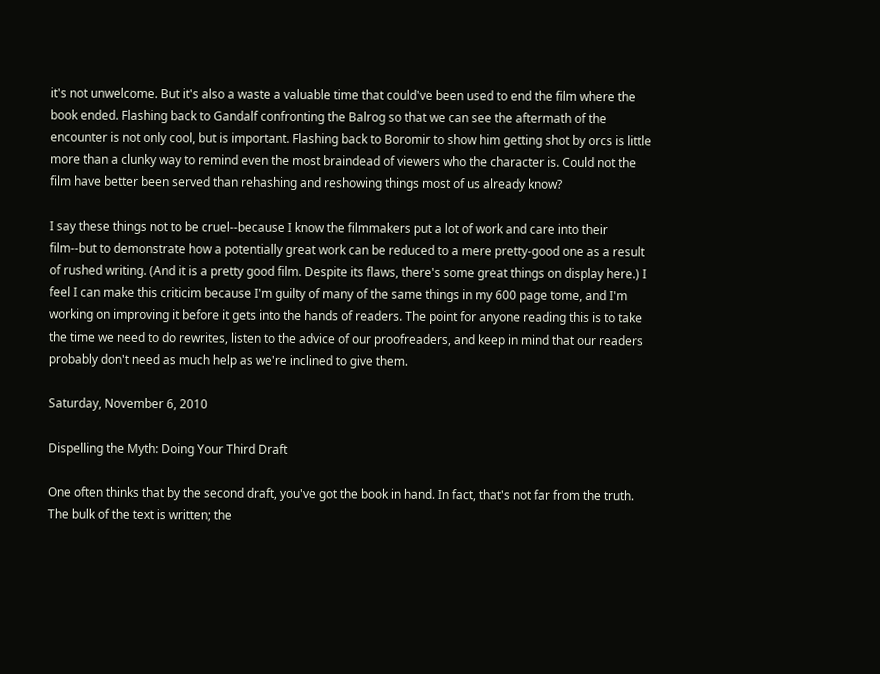it's not unwelcome. But it's also a waste a valuable time that could've been used to end the film where the book ended. Flashing back to Gandalf confronting the Balrog so that we can see the aftermath of the encounter is not only cool, but is important. Flashing back to Boromir to show him getting shot by orcs is little more than a clunky way to remind even the most braindead of viewers who the character is. Could not the film have better been served than rehashing and reshowing things most of us already know?

I say these things not to be cruel--because I know the filmmakers put a lot of work and care into their film--but to demonstrate how a potentially great work can be reduced to a mere pretty-good one as a result of rushed writing. (And it is a pretty good film. Despite its flaws, there's some great things on display here.) I feel I can make this criticim because I'm guilty of many of the same things in my 600 page tome, and I'm working on improving it before it gets into the hands of readers. The point for anyone reading this is to take the time we need to do rewrites, listen to the advice of our proofreaders, and keep in mind that our readers probably don't need as much help as we're inclined to give them.

Saturday, November 6, 2010

Dispelling the Myth: Doing Your Third Draft

One often thinks that by the second draft, you've got the book in hand. In fact, that's not far from the truth. The bulk of the text is written; the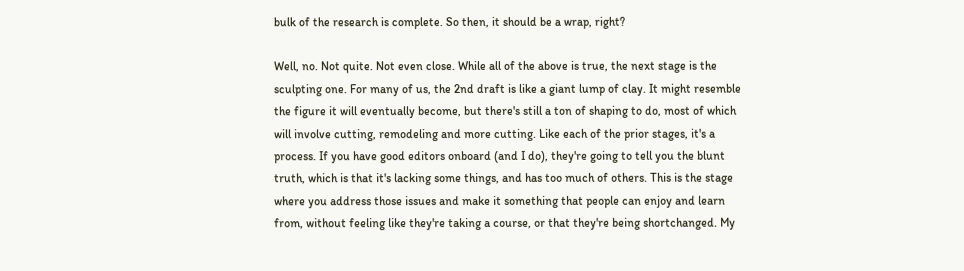bulk of the research is complete. So then, it should be a wrap, right?

Well, no. Not quite. Not even close. While all of the above is true, the next stage is the sculpting one. For many of us, the 2nd draft is like a giant lump of clay. It might resemble the figure it will eventually become, but there's still a ton of shaping to do, most of which will involve cutting, remodeling and more cutting. Like each of the prior stages, it's a process. If you have good editors onboard (and I do), they're going to tell you the blunt truth, which is that it's lacking some things, and has too much of others. This is the stage where you address those issues and make it something that people can enjoy and learn from, without feeling like they're taking a course, or that they're being shortchanged. My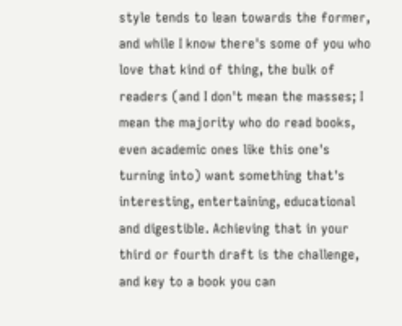style tends to lean towards the former, and while I know there's some of you who love that kind of thing, the bulk of readers (and I don't mean the masses; I mean the majority who do read books, even academic ones like this one's turning into) want something that's interesting, entertaining, educational and digestible. Achieving that in your third or fourth draft is the challenge, and key to a book you can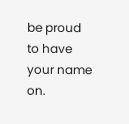be proud to have your name on.